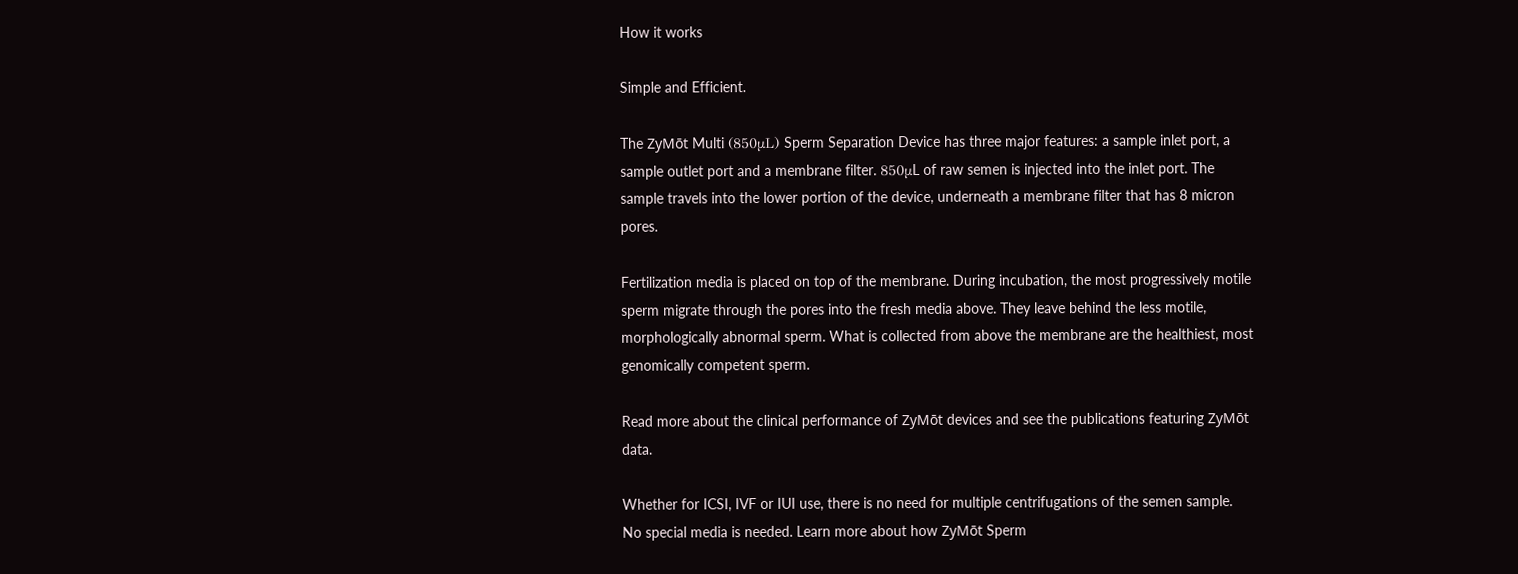How it works

Simple and Efficient.

The ZyMōt Multi (850μL) Sperm Separation Device has three major features: a sample inlet port, a sample outlet port and a membrane filter. 850μL of raw semen is injected into the inlet port. The sample travels into the lower portion of the device, underneath a membrane filter that has 8 micron pores.

Fertilization media is placed on top of the membrane. During incubation, the most progressively motile sperm migrate through the pores into the fresh media above. They leave behind the less motile, morphologically abnormal sperm. What is collected from above the membrane are the healthiest, most genomically competent sperm.

Read more about the clinical performance of ZyMōt devices and see the publications featuring ZyMōt data.

Whether for ICSI, IVF or IUI use, there is no need for multiple centrifugations of the semen sample. No special media is needed. Learn more about how ZyMōt Sperm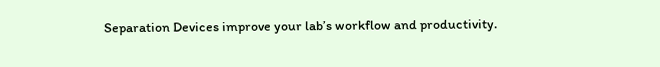Separation Devices improve your lab’s workflow and productivity.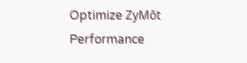Optimize ZyMōt Performance